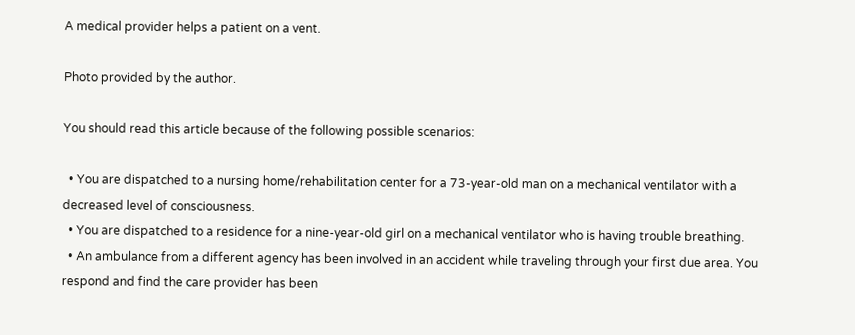A medical provider helps a patient on a vent.

Photo provided by the author.

You should read this article because of the following possible scenarios:

  • You are dispatched to a nursing home/rehabilitation center for a 73-year-old man on a mechanical ventilator with a decreased level of consciousness.
  • You are dispatched to a residence for a nine-year-old girl on a mechanical ventilator who is having trouble breathing.
  • An ambulance from a different agency has been involved in an accident while traveling through your first due area. You respond and find the care provider has been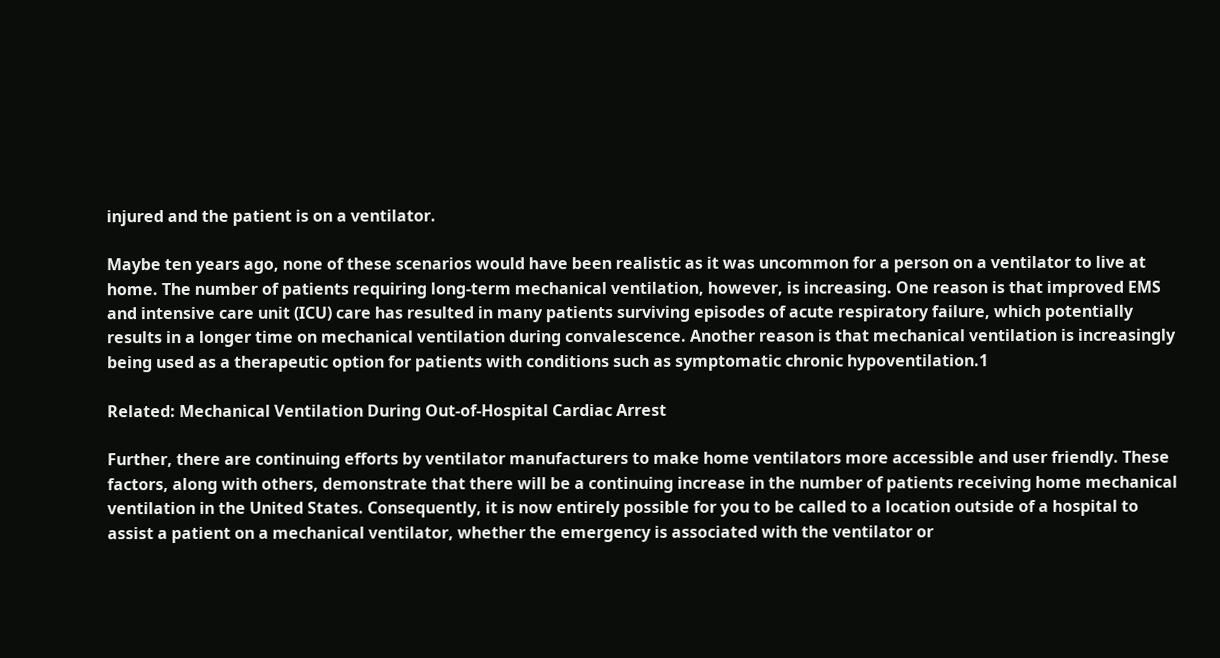injured and the patient is on a ventilator.

Maybe ten years ago, none of these scenarios would have been realistic as it was uncommon for a person on a ventilator to live at home. The number of patients requiring long-term mechanical ventilation, however, is increasing. One reason is that improved EMS and intensive care unit (ICU) care has resulted in many patients surviving episodes of acute respiratory failure, which potentially results in a longer time on mechanical ventilation during convalescence. Another reason is that mechanical ventilation is increasingly being used as a therapeutic option for patients with conditions such as symptomatic chronic hypoventilation.1

Related: Mechanical Ventilation During Out-of-Hospital Cardiac Arrest

Further, there are continuing efforts by ventilator manufacturers to make home ventilators more accessible and user friendly. These factors, along with others, demonstrate that there will be a continuing increase in the number of patients receiving home mechanical ventilation in the United States. Consequently, it is now entirely possible for you to be called to a location outside of a hospital to assist a patient on a mechanical ventilator, whether the emergency is associated with the ventilator or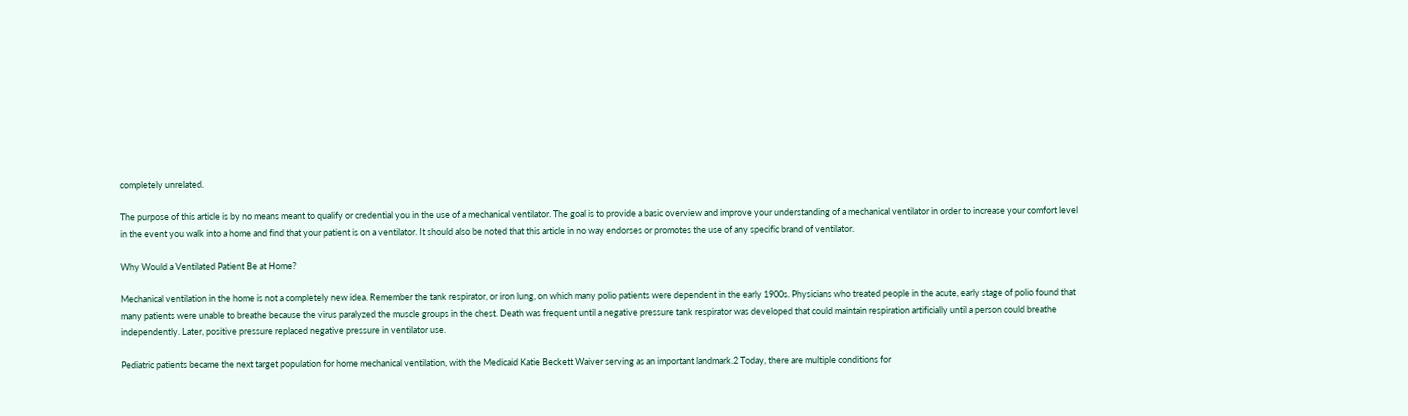completely unrelated.

The purpose of this article is by no means meant to qualify or credential you in the use of a mechanical ventilator. The goal is to provide a basic overview and improve your understanding of a mechanical ventilator in order to increase your comfort level in the event you walk into a home and find that your patient is on a ventilator. It should also be noted that this article in no way endorses or promotes the use of any specific brand of ventilator.

Why Would a Ventilated Patient Be at Home?

Mechanical ventilation in the home is not a completely new idea. Remember the tank respirator, or iron lung, on which many polio patients were dependent in the early 1900s. Physicians who treated people in the acute, early stage of polio found that many patients were unable to breathe because the virus paralyzed the muscle groups in the chest. Death was frequent until a negative pressure tank respirator was developed that could maintain respiration artificially until a person could breathe independently. Later, positive pressure replaced negative pressure in ventilator use.

Pediatric patients became the next target population for home mechanical ventilation, with the Medicaid Katie Beckett Waiver serving as an important landmark.2 Today, there are multiple conditions for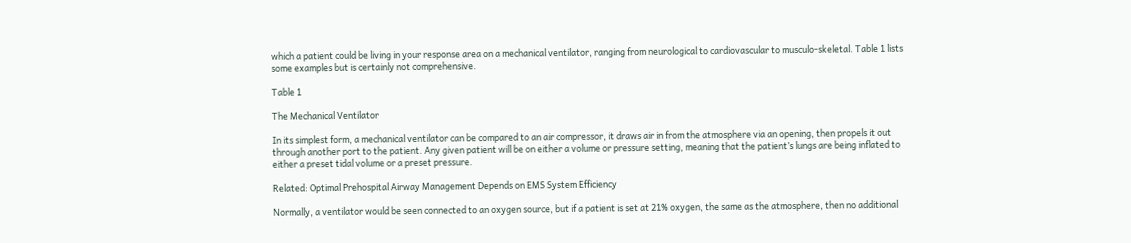which a patient could be living in your response area on a mechanical ventilator, ranging from neurological to cardiovascular to musculo-skeletal. Table 1 lists some examples but is certainly not comprehensive.

Table 1

The Mechanical Ventilator

In its simplest form, a mechanical ventilator can be compared to an air compressor, it draws air in from the atmosphere via an opening, then propels it out through another port to the patient. Any given patient will be on either a volume or pressure setting, meaning that the patient’s lungs are being inflated to either a preset tidal volume or a preset pressure.

Related: Optimal Prehospital Airway Management Depends on EMS System Efficiency

Normally, a ventilator would be seen connected to an oxygen source, but if a patient is set at 21% oxygen, the same as the atmosphere, then no additional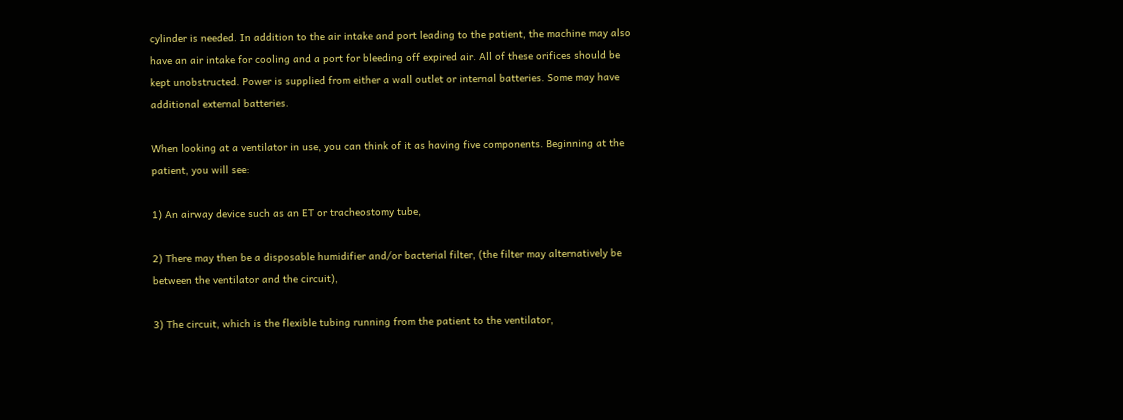cylinder is needed. In addition to the air intake and port leading to the patient, the machine may also have an air intake for cooling and a port for bleeding off expired air. All of these orifices should be kept unobstructed. Power is supplied from either a wall outlet or internal batteries. Some may have additional external batteries.

When looking at a ventilator in use, you can think of it as having five components. Beginning at the patient, you will see:

1) An airway device such as an ET or tracheostomy tube,

2) There may then be a disposable humidifier and/or bacterial filter, (the filter may alternatively be between the ventilator and the circuit),

3) The circuit, which is the flexible tubing running from the patient to the ventilator,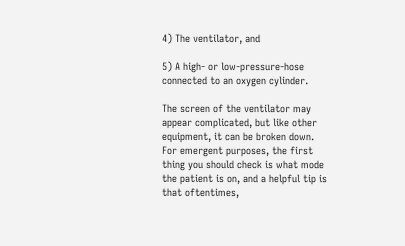4) The ventilator, and

5) A high- or low-pressure-hose connected to an oxygen cylinder.

The screen of the ventilator may appear complicated, but like other equipment, it can be broken down. For emergent purposes, the first thing you should check is what mode the patient is on, and a helpful tip is that oftentimes,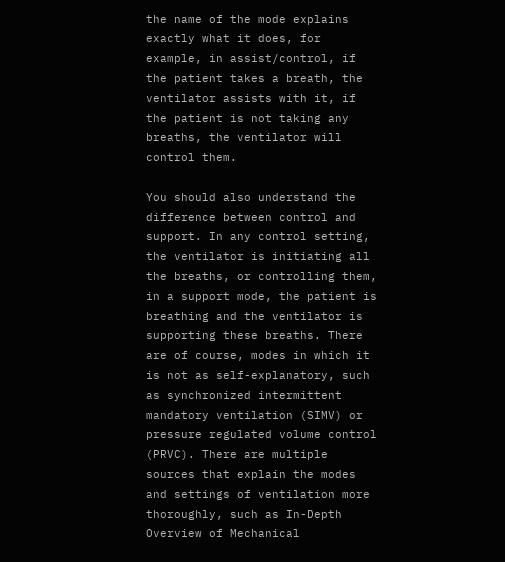the name of the mode explains exactly what it does, for example, in assist/control, if the patient takes a breath, the ventilator assists with it, if the patient is not taking any breaths, the ventilator will control them.

You should also understand the difference between control and support. In any control setting, the ventilator is initiating all the breaths, or controlling them, in a support mode, the patient is breathing and the ventilator is supporting these breaths. There are of course, modes in which it is not as self-explanatory, such as synchronized intermittent mandatory ventilation (SIMV) or pressure regulated volume control (PRVC). There are multiple sources that explain the modes and settings of ventilation more thoroughly, such as In-Depth Overview of Mechanical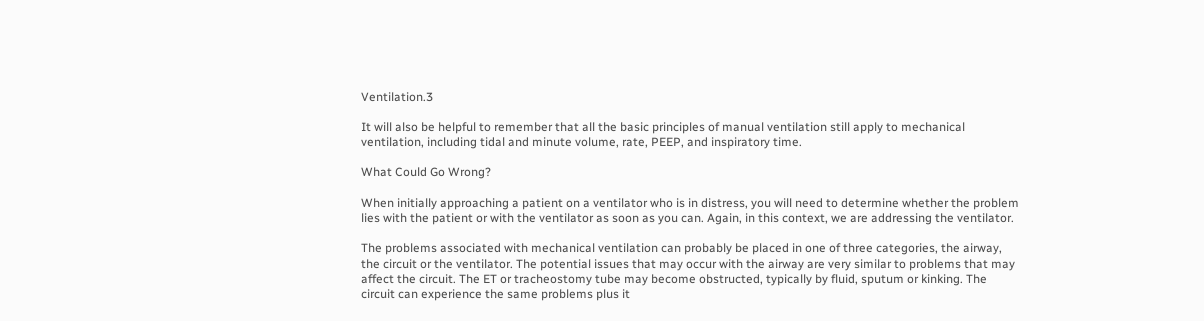Ventilation.3

It will also be helpful to remember that all the basic principles of manual ventilation still apply to mechanical ventilation, including tidal and minute volume, rate, PEEP, and inspiratory time.

What Could Go Wrong?

When initially approaching a patient on a ventilator who is in distress, you will need to determine whether the problem lies with the patient or with the ventilator as soon as you can. Again, in this context, we are addressing the ventilator.

The problems associated with mechanical ventilation can probably be placed in one of three categories, the airway, the circuit or the ventilator. The potential issues that may occur with the airway are very similar to problems that may affect the circuit. The ET or tracheostomy tube may become obstructed, typically by fluid, sputum or kinking. The circuit can experience the same problems plus it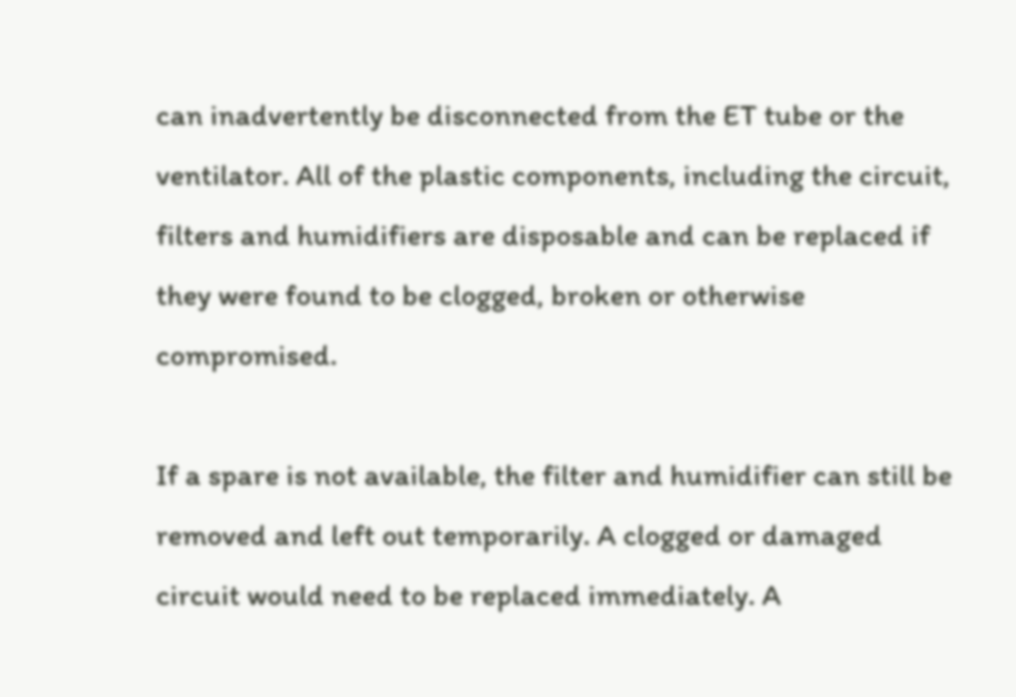can inadvertently be disconnected from the ET tube or the ventilator. All of the plastic components, including the circuit, filters and humidifiers are disposable and can be replaced if they were found to be clogged, broken or otherwise compromised.

If a spare is not available, the filter and humidifier can still be removed and left out temporarily. A clogged or damaged circuit would need to be replaced immediately. A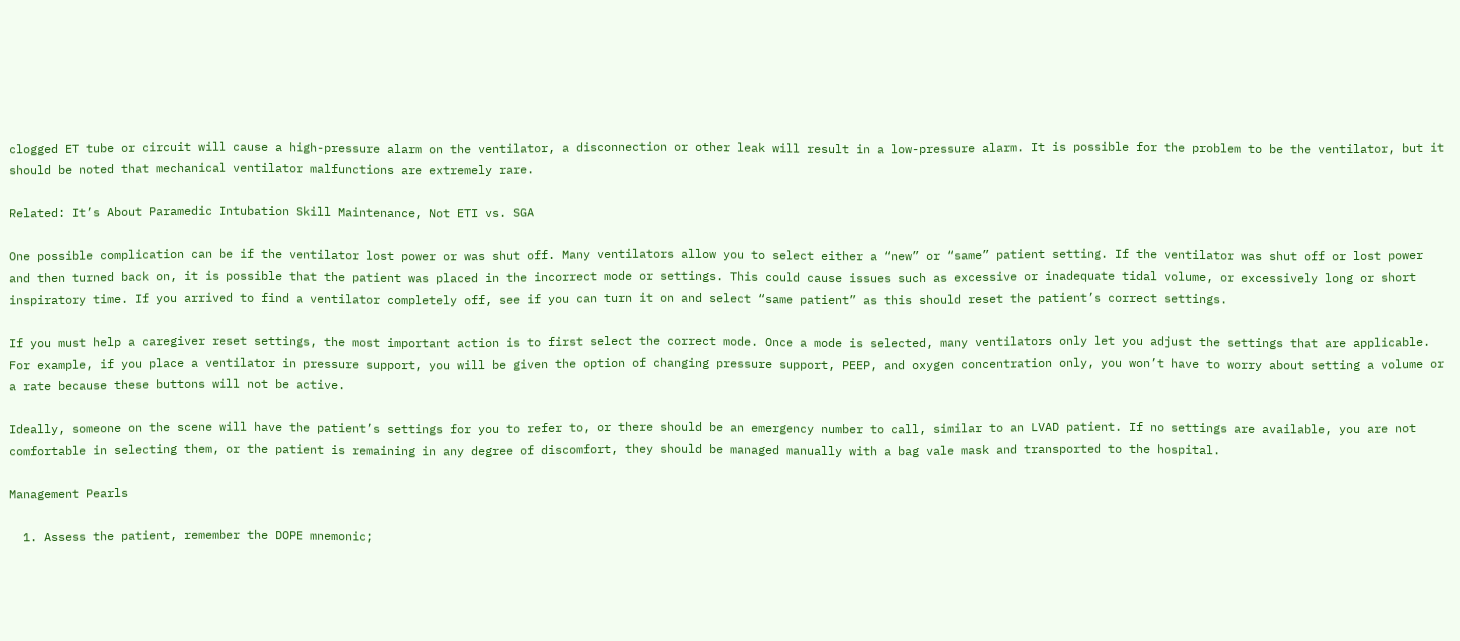clogged ET tube or circuit will cause a high-pressure alarm on the ventilator, a disconnection or other leak will result in a low-pressure alarm. It is possible for the problem to be the ventilator, but it should be noted that mechanical ventilator malfunctions are extremely rare.

Related: It’s About Paramedic Intubation Skill Maintenance, Not ETI vs. SGA

One possible complication can be if the ventilator lost power or was shut off. Many ventilators allow you to select either a “new” or “same” patient setting. If the ventilator was shut off or lost power and then turned back on, it is possible that the patient was placed in the incorrect mode or settings. This could cause issues such as excessive or inadequate tidal volume, or excessively long or short inspiratory time. If you arrived to find a ventilator completely off, see if you can turn it on and select “same patient” as this should reset the patient’s correct settings.

If you must help a caregiver reset settings, the most important action is to first select the correct mode. Once a mode is selected, many ventilators only let you adjust the settings that are applicable. For example, if you place a ventilator in pressure support, you will be given the option of changing pressure support, PEEP, and oxygen concentration only, you won’t have to worry about setting a volume or a rate because these buttons will not be active.

Ideally, someone on the scene will have the patient’s settings for you to refer to, or there should be an emergency number to call, similar to an LVAD patient. If no settings are available, you are not comfortable in selecting them, or the patient is remaining in any degree of discomfort, they should be managed manually with a bag vale mask and transported to the hospital.

Management Pearls

  1. Assess the patient, remember the DOPE mnemonic;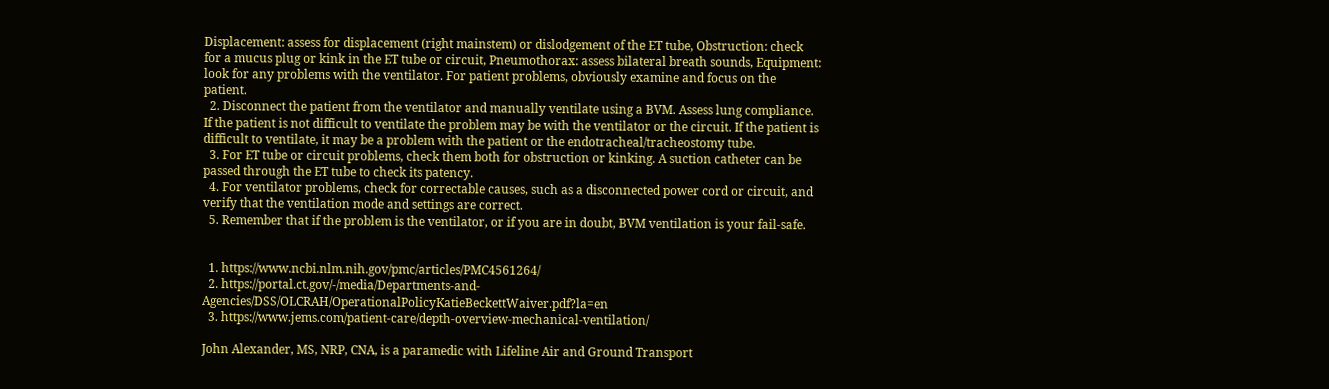Displacement: assess for displacement (right mainstem) or dislodgement of the ET tube, Obstruction: check for a mucus plug or kink in the ET tube or circuit, Pneumothorax: assess bilateral breath sounds, Equipment: look for any problems with the ventilator. For patient problems, obviously examine and focus on the patient.
  2. Disconnect the patient from the ventilator and manually ventilate using a BVM. Assess lung compliance. If the patient is not difficult to ventilate the problem may be with the ventilator or the circuit. If the patient is difficult to ventilate, it may be a problem with the patient or the endotracheal/tracheostomy tube.
  3. For ET tube or circuit problems, check them both for obstruction or kinking. A suction catheter can be passed through the ET tube to check its patency.
  4. For ventilator problems, check for correctable causes, such as a disconnected power cord or circuit, and verify that the ventilation mode and settings are correct.
  5. Remember that if the problem is the ventilator, or if you are in doubt, BVM ventilation is your fail-safe.


  1. https://www.ncbi.nlm.nih.gov/pmc/articles/PMC4561264/
  2. https://portal.ct.gov/-/media/Departments-and-Agencies/DSS/OLCRAH/OperationalPolicyKatieBeckettWaiver.pdf?la=en
  3. https://www.jems.com/patient-care/depth-overview-mechanical-ventilation/

John Alexander, MS, NRP, CNA, is a paramedic with Lifeline Air and Ground Transport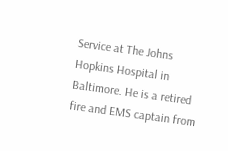Service at The Johns Hopkins Hospital in Baltimore. He is a retired fire and EMS captain from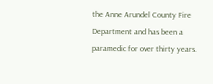the Anne Arundel County Fire Department and has been a paramedic for over thirty years.